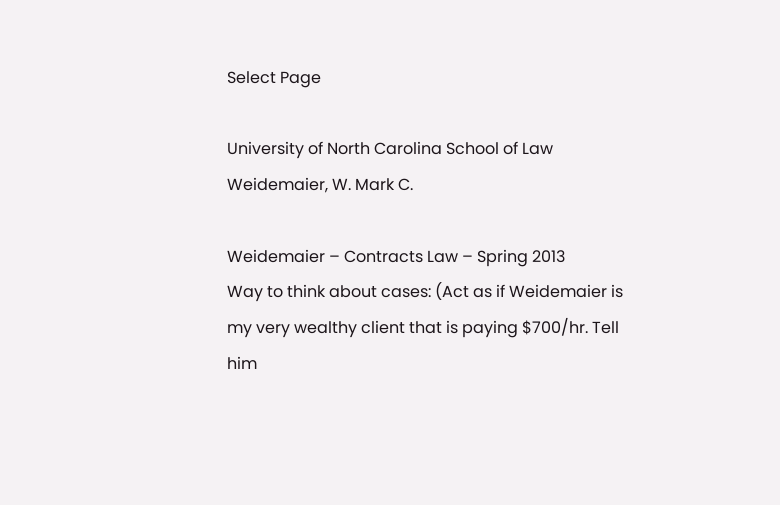Select Page

University of North Carolina School of Law
Weidemaier, W. Mark C.

Weidemaier – Contracts Law – Spring 2013
Way to think about cases: (Act as if Weidemaier is my very wealthy client that is paying $700/hr. Tell him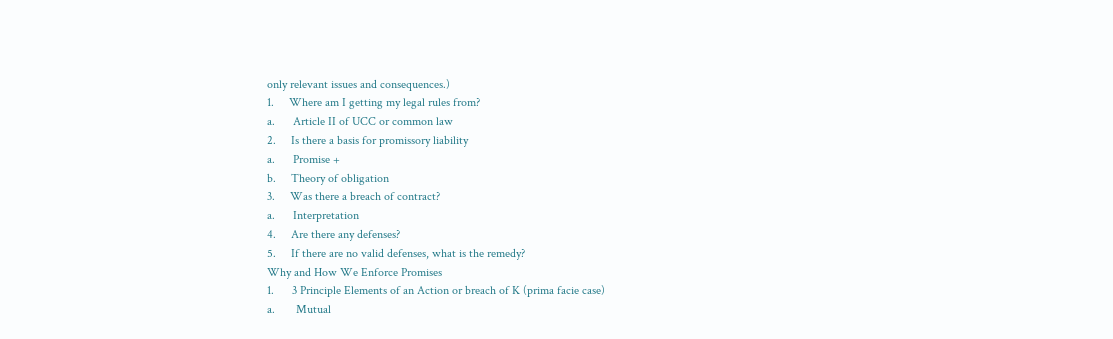only relevant issues and consequences.)
1.     Where am I getting my legal rules from?
a.      Article II of UCC or common law
2.     Is there a basis for promissory liability
a.      Promise +
b.     Theory of obligation
3.     Was there a breach of contract?
a.      Interpretation
4.     Are there any defenses?
5.     If there are no valid defenses, what is the remedy?
Why and How We Enforce Promises
1.      3 Principle Elements of an Action or breach of K (prima facie case)
a.       Mutual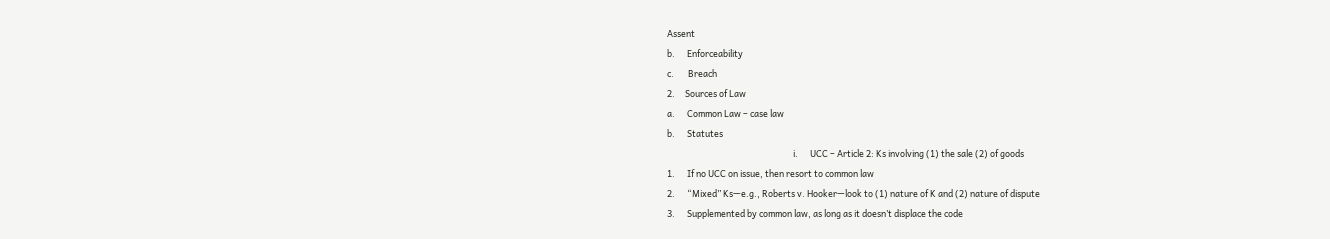Assent
b.      Enforceability
c.       Breach
2.     Sources of Law
a.      Common Law – case law
b.      Statutes
                                                               i.      UCC – Article 2: Ks involving (1) the sale (2) of goods
1.      If no UCC on issue, then resort to common law
2.      “Mixed” Ks—e.g., Roberts v. Hooker—look to (1) nature of K and (2) nature of dispute
3.      Supplemented by common law, as long as it doesn’t displace the code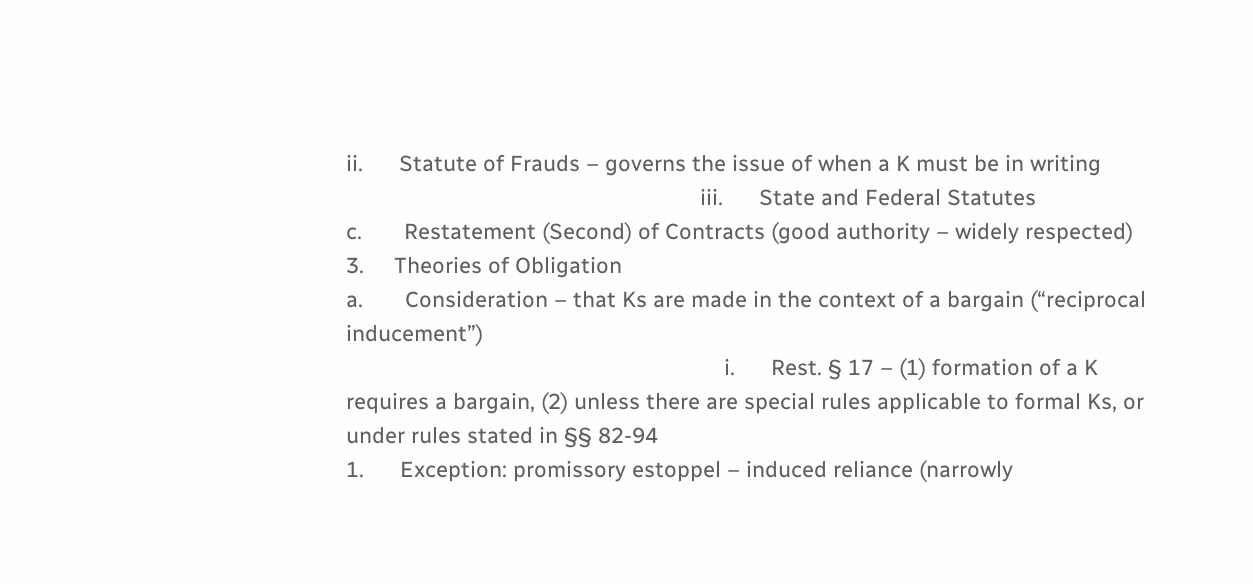ii.      Statute of Frauds – governs the issue of when a K must be in writing
                                                           iii.      State and Federal Statutes
c.       Restatement (Second) of Contracts (good authority – widely respected)
3.     Theories of Obligation
a.       Consideration – that Ks are made in the context of a bargain (“reciprocal inducement”)
                                                               i.      Rest. § 17 – (1) formation of a K requires a bargain, (2) unless there are special rules applicable to formal Ks, or under rules stated in §§ 82-94
1.      Exception: promissory estoppel – induced reliance (narrowly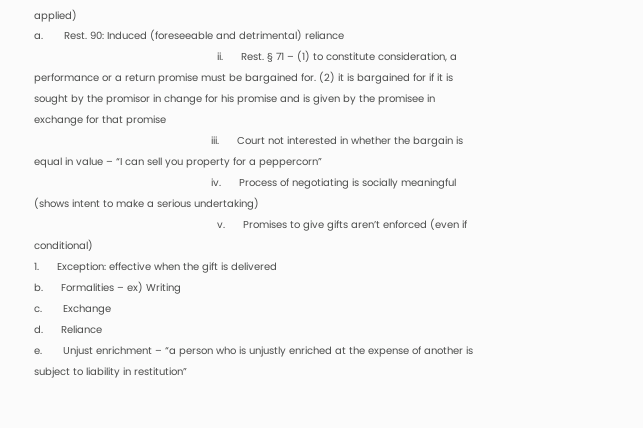applied)
a.       Rest. 90: Induced (foreseeable and detrimental) reliance
                                                             ii.      Rest. § 71 – (1) to constitute consideration, a performance or a return promise must be bargained for. (2) it is bargained for if it is sought by the promisor in change for his promise and is given by the promisee in exchange for that promise
                                                           iii.      Court not interested in whether the bargain is equal in value – “I can sell you property for a peppercorn”
                                                           iv.      Process of negotiating is socially meaningful (shows intent to make a serious undertaking)
                                                             v.      Promises to give gifts aren’t enforced (even if conditional)
1.      Exception: effective when the gift is delivered
b.      Formalities – ex) Writing
c.       Exchange
d.      Reliance
e.       Unjust enrichment – “a person who is unjustly enriched at the expense of another is subject to liability in restitution”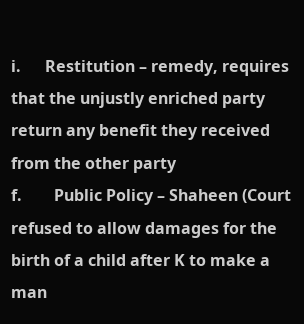i.      Restitution – remedy, requires that the unjustly enriched party return any benefit they received from the other party
f.        Public Policy – Shaheen (Court refused to allow damages for the birth of a child after K to make a man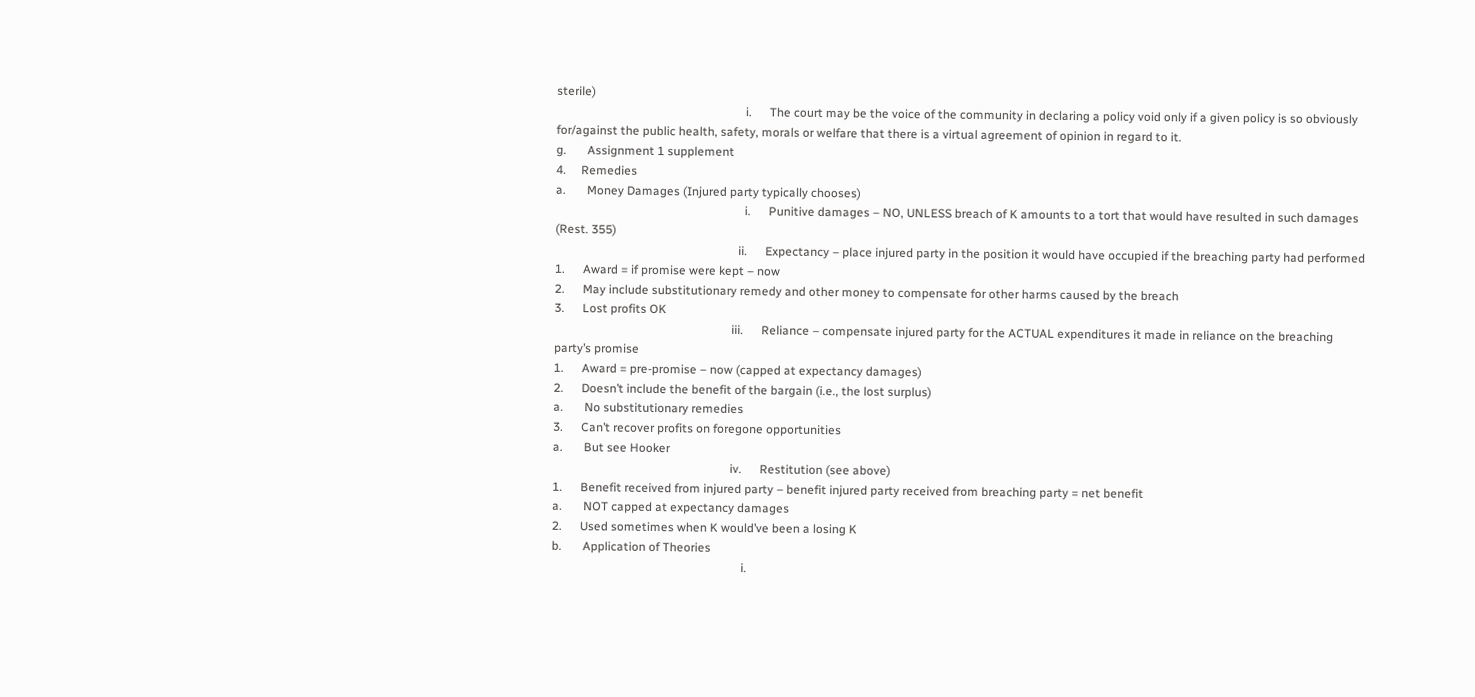sterile)
                                                               i.      The court may be the voice of the community in declaring a policy void only if a given policy is so obviously for/against the public health, safety, morals or welfare that there is a virtual agreement of opinion in regard to it.
g.       Assignment 1 supplement
4.     Remedies
a.       Money Damages (Injured party typically chooses)
                                                               i.      Punitive damages – NO, UNLESS breach of K amounts to a tort that would have resulted in such damages (Rest. 355)
                                                             ii.      Expectancy – place injured party in the position it would have occupied if the breaching party had performed
1.      Award = if promise were kept – now
2.      May include substitutionary remedy and other money to compensate for other harms caused by the breach
3.      Lost profits OK
                                                           iii.      Reliance – compensate injured party for the ACTUAL expenditures it made in reliance on the breaching party’s promise
1.      Award = pre-promise – now (capped at expectancy damages)
2.      Doesn’t include the benefit of the bargain (i.e., the lost surplus)
a.       No substitutionary remedies
3.      Can’t recover profits on foregone opportunities
a.       But see Hooker
                                                           iv.      Restitution (see above)
1.      Benefit received from injured party – benefit injured party received from breaching party = net benefit
a.       NOT capped at expectancy damages
2.      Used sometimes when K would’ve been a losing K
b.       Application of Theories
                                                               i.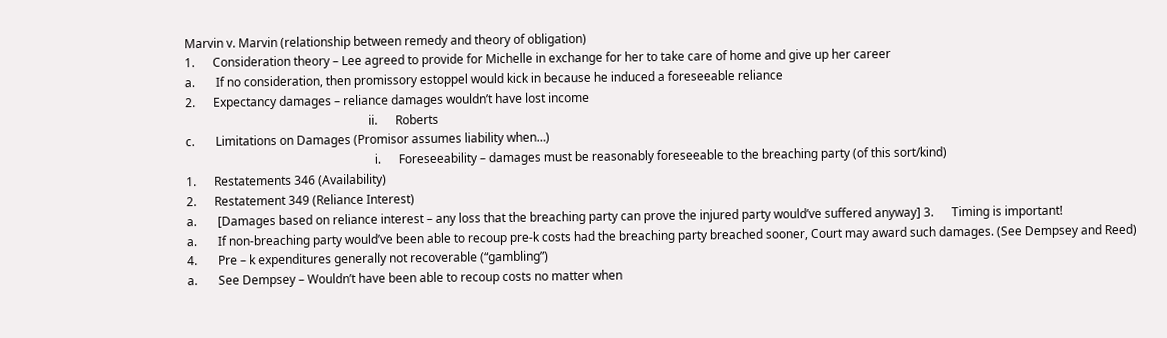Marvin v. Marvin (relationship between remedy and theory of obligation)
1.      Consideration theory – Lee agreed to provide for Michelle in exchange for her to take care of home and give up her career
a.       If no consideration, then promissory estoppel would kick in because he induced a foreseeable reliance
2.      Expectancy damages – reliance damages wouldn’t have lost income
                                                             ii.      Roberts
c.       Limitations on Damages (Promisor assumes liability when…)
                                                               i.      Foreseeability – damages must be reasonably foreseeable to the breaching party (of this sort/kind)
1.      Restatements 346 (Availability)
2.      Restatement 349 (Reliance Interest)
a.       [Damages based on reliance interest – any loss that the breaching party can prove the injured party would’ve suffered anyway] 3.      Timing is important!
a.       If non-breaching party would’ve been able to recoup pre-k costs had the breaching party breached sooner, Court may award such damages. (See Dempsey and Reed)
4.       Pre – k expenditures generally not recoverable (“gambling”)
a.       See Dempsey – Wouldn’t have been able to recoup costs no matter when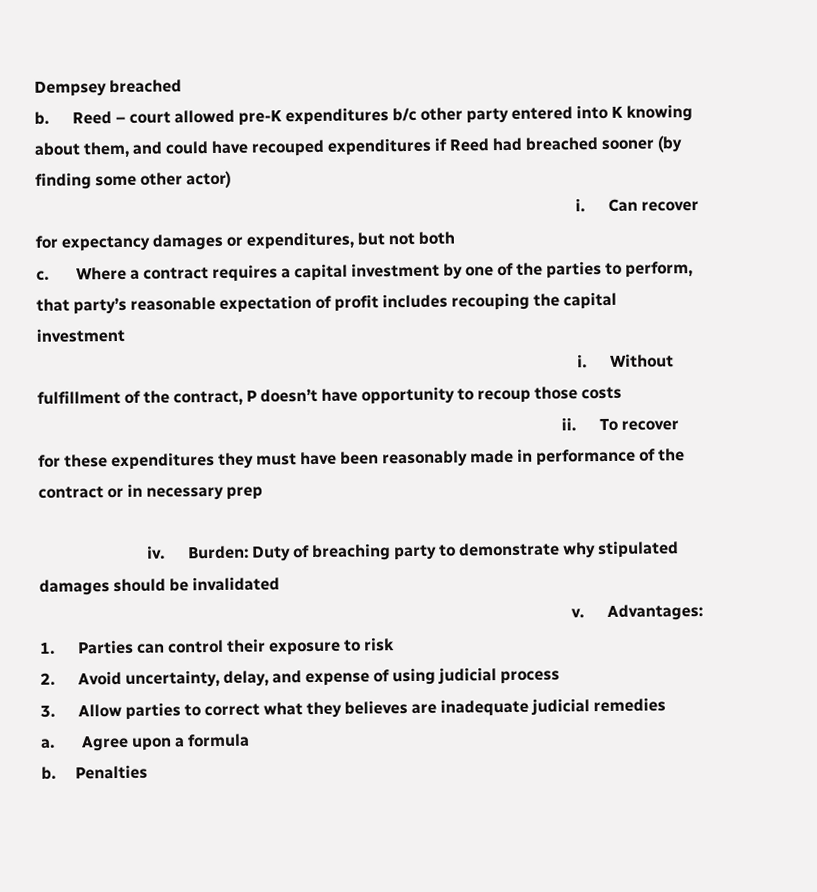Dempsey breached
b.      Reed – court allowed pre-K expenditures b/c other party entered into K knowing about them, and could have recouped expenditures if Reed had breached sooner (by finding some other actor)
                                                                                                                                       i.      Can recover for expectancy damages or expenditures, but not both
c.       Where a contract requires a capital investment by one of the parties to perform, that party’s reasonable expectation of profit includes recouping the capital investment
                                                                                                                                       i.      Without fulfillment of the contract, P doesn’t have opportunity to recoup those costs
                                                                                                                                   ii.      To recover for these expenditures they must have been reasonably made in performance of the contract or in necessary prep

                           iv.      Burden: Duty of breaching party to demonstrate why stipulated damages should be invalidated
                                                                                                                                     v.      Advantages:
1.      Parties can control their exposure to risk
2.      Avoid uncertainty, delay, and expense of using judicial process
3.      Allow parties to correct what they believes are inadequate judicial remedies
a.       Agree upon a formula
b.     Penalties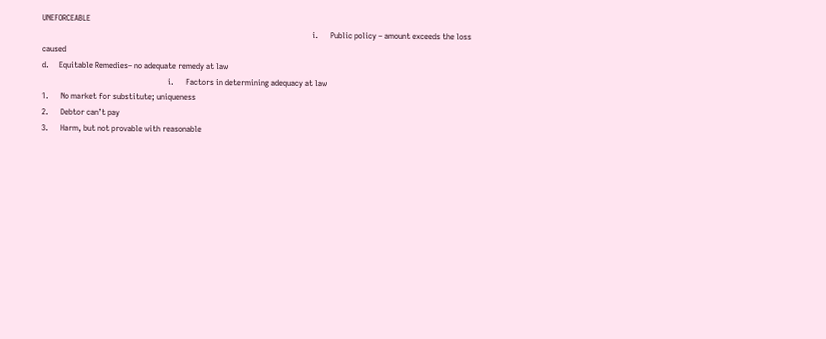UNEFORCEABLE
                                                                                                                                       i.      Public policy – amount exceeds the loss caused
d.     Equitable Remedies– no adequate remedy at law
                                                               i.      Factors in determining adequacy at law
1.      No market for substitute; uniqueness
2.      Debtor can’t pay
3.      Harm, but not provable with reasonable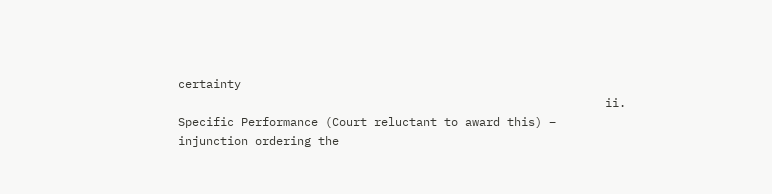certainty
                                                             ii.      Specific Performance (Court reluctant to award this) – injunction ordering the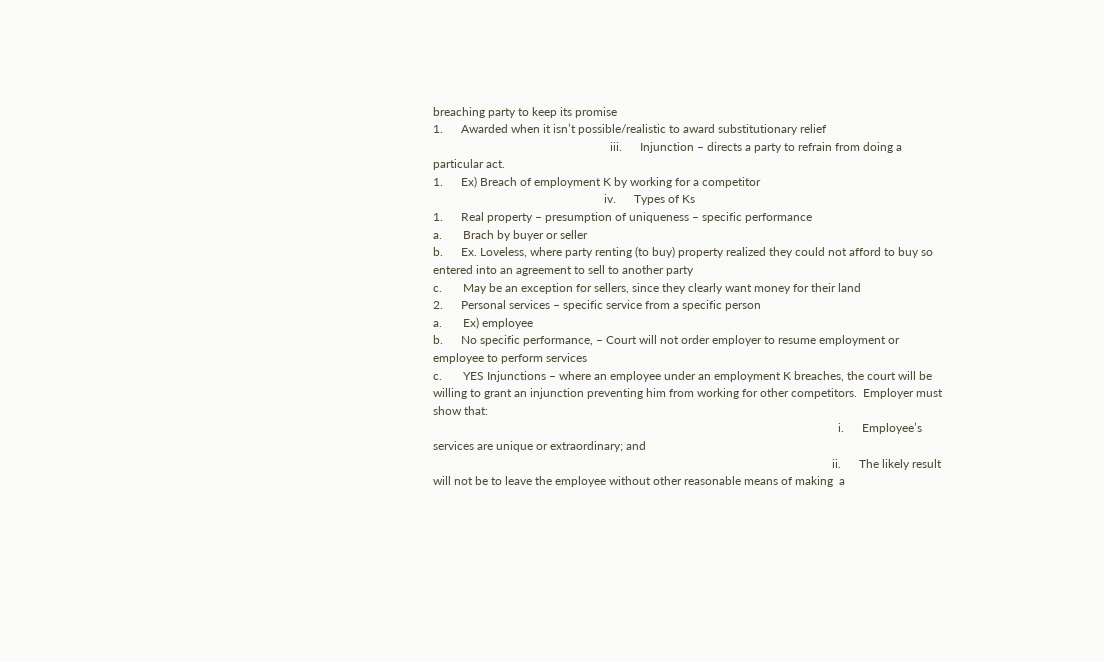breaching party to keep its promise
1.      Awarded when it isn’t possible/realistic to award substitutionary relief
                                                           iii.      Injunction – directs a party to refrain from doing a particular act.
1.      Ex) Breach of employment K by working for a competitor
                                                         iv.      Types of Ks
1.      Real property – presumption of uniqueness – specific performance
a.       Brach by buyer or seller
b.      Ex. Loveless, where party renting (to buy) property realized they could not afford to buy so entered into an agreement to sell to another party
c.       May be an exception for sellers, since they clearly want money for their land
2.      Personal services – specific service from a specific person
a.       Ex) employee
b.      No specific performance, – Court will not order employer to resume employment or employee to perform services
c.       YES Injunctions – where an employee under an employment K breaches, the court will be willing to grant an injunction preventing him from working for other competitors.  Employer must show that:
                                                                                                                                       i.      Employee’s services are unique or extraordinary; and
                                                                                                                                     ii.      The likely result will not be to leave the employee without other reasonable means of making  a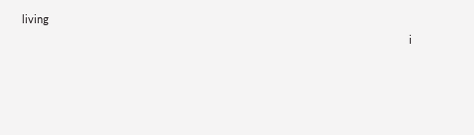living
                                                                                                                                 i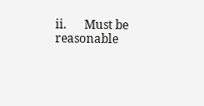ii.      Must be reasonable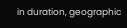in duration, geographic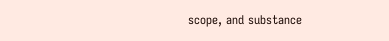scope, and substance